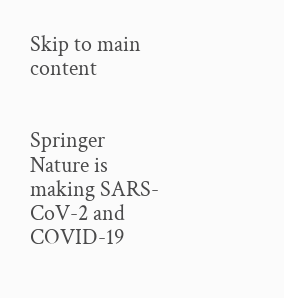Skip to main content


Springer Nature is making SARS-CoV-2 and COVID-19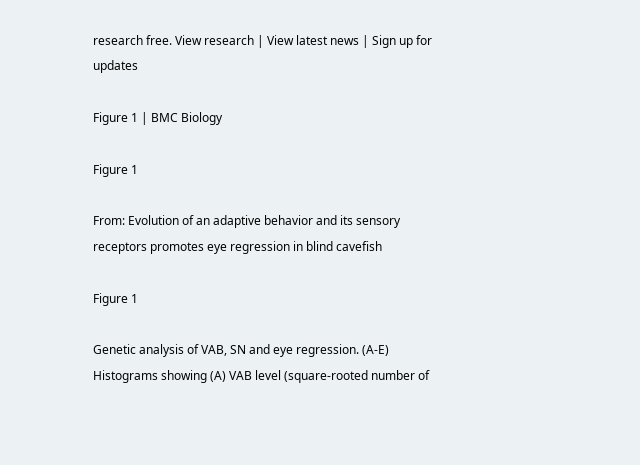research free. View research | View latest news | Sign up for updates

Figure 1 | BMC Biology

Figure 1

From: Evolution of an adaptive behavior and its sensory receptors promotes eye regression in blind cavefish

Figure 1

Genetic analysis of VAB, SN and eye regression. (A-E) Histograms showing (A) VAB level (square-rooted number of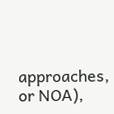approaches, or NOA),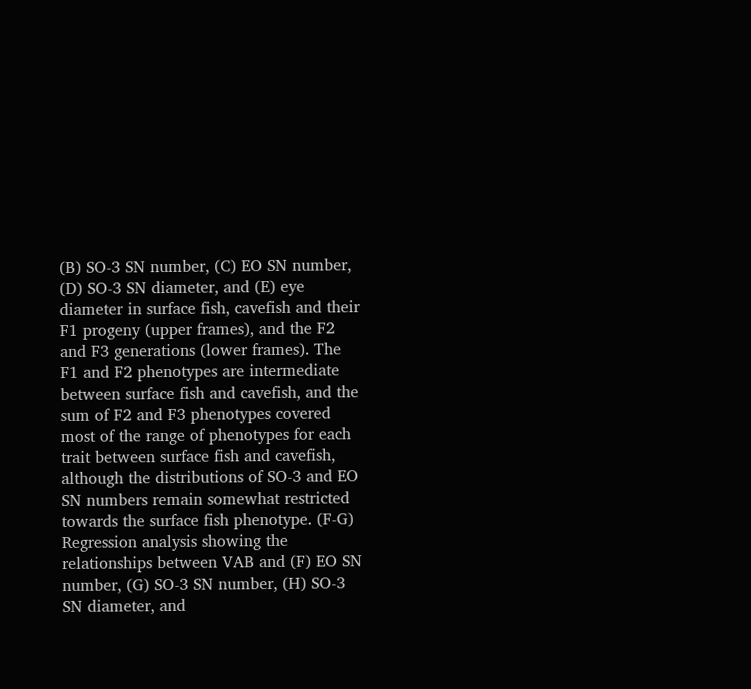(B) SO-3 SN number, (C) EO SN number, (D) SO-3 SN diameter, and (E) eye diameter in surface fish, cavefish and their F1 progeny (upper frames), and the F2 and F3 generations (lower frames). The F1 and F2 phenotypes are intermediate between surface fish and cavefish, and the sum of F2 and F3 phenotypes covered most of the range of phenotypes for each trait between surface fish and cavefish, although the distributions of SO-3 and EO SN numbers remain somewhat restricted towards the surface fish phenotype. (F-G) Regression analysis showing the relationships between VAB and (F) EO SN number, (G) SO-3 SN number, (H) SO-3 SN diameter, and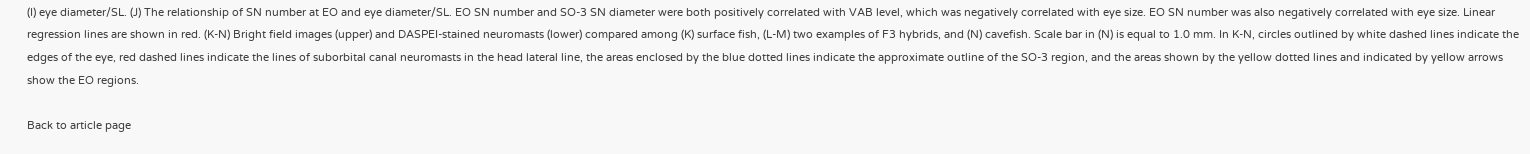(I) eye diameter/SL. (J) The relationship of SN number at EO and eye diameter/SL. EO SN number and SO-3 SN diameter were both positively correlated with VAB level, which was negatively correlated with eye size. EO SN number was also negatively correlated with eye size. Linear regression lines are shown in red. (K-N) Bright field images (upper) and DASPEI-stained neuromasts (lower) compared among (K) surface fish, (L-M) two examples of F3 hybrids, and (N) cavefish. Scale bar in (N) is equal to 1.0 mm. In K-N, circles outlined by white dashed lines indicate the edges of the eye, red dashed lines indicate the lines of suborbital canal neuromasts in the head lateral line, the areas enclosed by the blue dotted lines indicate the approximate outline of the SO-3 region, and the areas shown by the yellow dotted lines and indicated by yellow arrows show the EO regions.

Back to article page